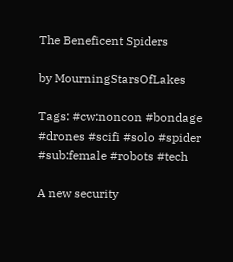The Beneficent Spiders

by MourningStarsOfLakes

Tags: #cw:noncon #bondage #drones #scifi #solo #spider #sub:female #robots #tech

A new security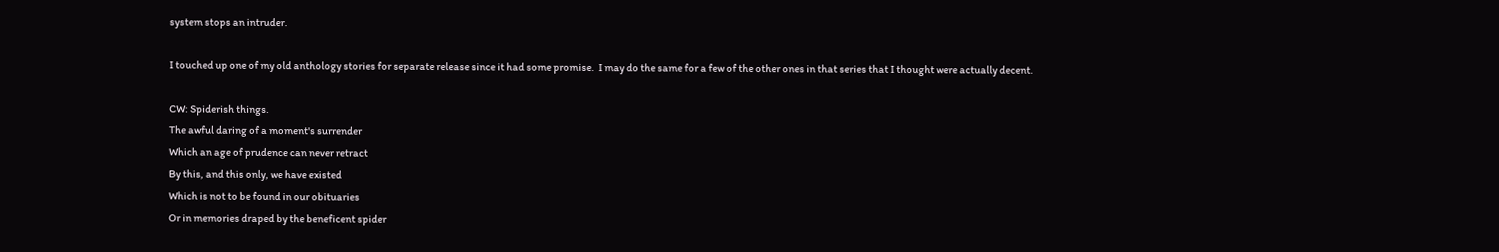system stops an intruder.

I touched up one of my old anthology stories for separate release since it had some promise.  I may do the same for a few of the other ones in that series that I thought were actually decent.

CW: Spiderish things.
The awful daring of a moment's surrender
Which an age of prudence can never retract
By this, and this only, we have existed
Which is not to be found in our obituaries
Or in memories draped by the beneficent spider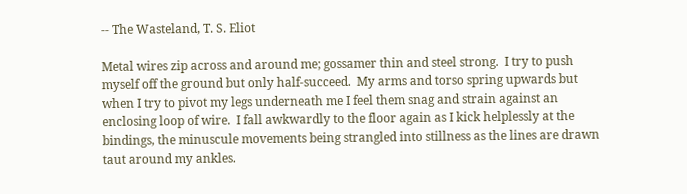-- The Wasteland, T. S. Eliot

Metal wires zip across and around me; gossamer thin and steel strong.  I try to push myself off the ground but only half-succeed.  My arms and torso spring upwards but when I try to pivot my legs underneath me I feel them snag and strain against an enclosing loop of wire.  I fall awkwardly to the floor again as I kick helplessly at the bindings, the minuscule movements being strangled into stillness as the lines are drawn taut around my ankles.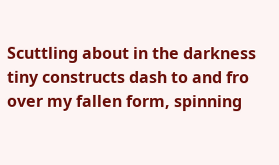Scuttling about in the darkness tiny constructs dash to and fro over my fallen form, spinning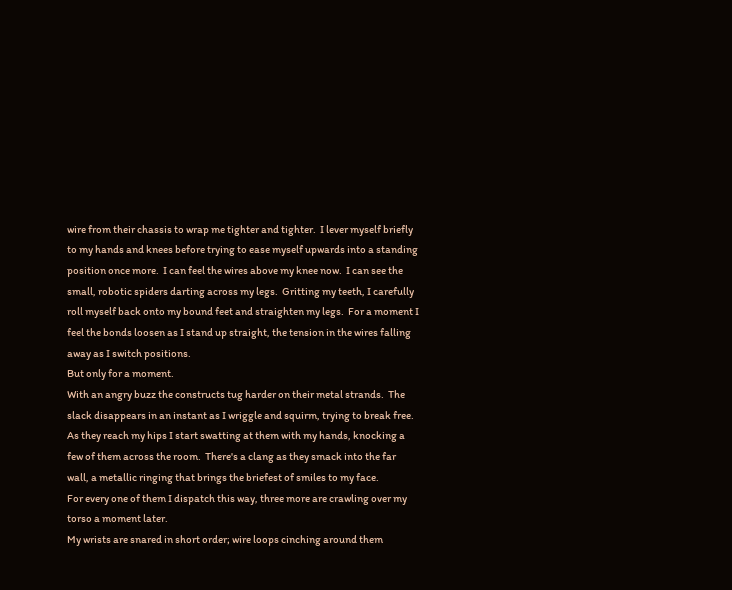wire from their chassis to wrap me tighter and tighter.  I lever myself briefly to my hands and knees before trying to ease myself upwards into a standing position once more.  I can feel the wires above my knee now.  I can see the small, robotic spiders darting across my legs.  Gritting my teeth, I carefully roll myself back onto my bound feet and straighten my legs.  For a moment I feel the bonds loosen as I stand up straight, the tension in the wires falling away as I switch positions.
But only for a moment.
With an angry buzz the constructs tug harder on their metal strands.  The slack disappears in an instant as I wriggle and squirm, trying to break free.  As they reach my hips I start swatting at them with my hands, knocking a few of them across the room.  There's a clang as they smack into the far wall, a metallic ringing that brings the briefest of smiles to my face.
For every one of them I dispatch this way, three more are crawling over my torso a moment later.
My wrists are snared in short order; wire loops cinching around them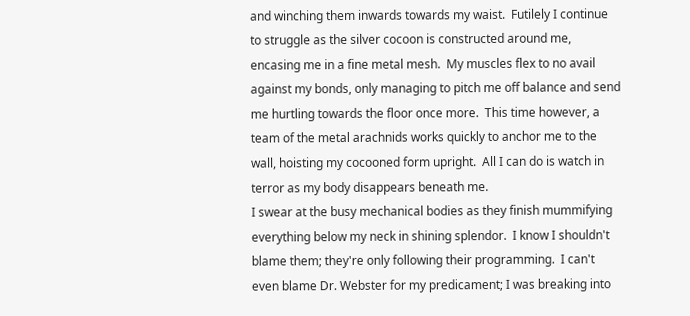and winching them inwards towards my waist.  Futilely I continue to struggle as the silver cocoon is constructed around me, encasing me in a fine metal mesh.  My muscles flex to no avail against my bonds, only managing to pitch me off balance and send me hurtling towards the floor once more.  This time however, a team of the metal arachnids works quickly to anchor me to the wall, hoisting my cocooned form upright.  All I can do is watch in terror as my body disappears beneath me.
I swear at the busy mechanical bodies as they finish mummifying everything below my neck in shining splendor.  I know I shouldn't blame them; they're only following their programming.  I can't even blame Dr. Webster for my predicament; I was breaking into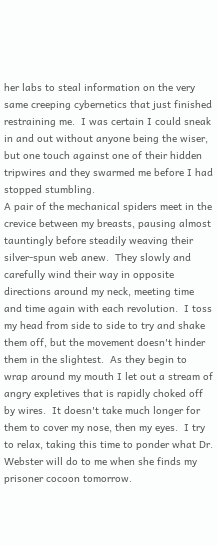her labs to steal information on the very same creeping cybernetics that just finished restraining me.  I was certain I could sneak in and out without anyone being the wiser, but one touch against one of their hidden tripwires and they swarmed me before I had stopped stumbling.
A pair of the mechanical spiders meet in the crevice between my breasts, pausing almost tauntingly before steadily weaving their silver-spun web anew.  They slowly and carefully wind their way in opposite directions around my neck, meeting time and time again with each revolution.  I toss my head from side to side to try and shake them off, but the movement doesn't hinder them in the slightest.  As they begin to wrap around my mouth I let out a stream of angry expletives that is rapidly choked off by wires.  It doesn't take much longer for them to cover my nose, then my eyes.  I try to relax, taking this time to ponder what Dr. Webster will do to me when she finds my prisoner cocoon tomorrow.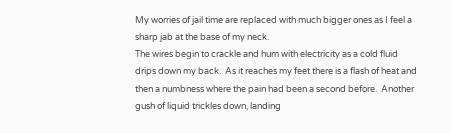My worries of jail time are replaced with much bigger ones as I feel a sharp jab at the base of my neck.
The wires begin to crackle and hum with electricity as a cold fluid drips down my back.  As it reaches my feet there is a flash of heat and then a numbness where the pain had been a second before.  Another gush of liquid trickles down, landing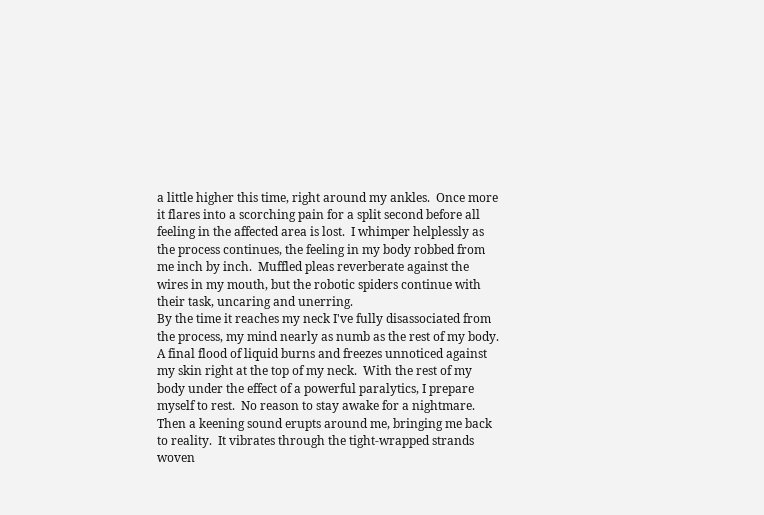a little higher this time, right around my ankles.  Once more it flares into a scorching pain for a split second before all feeling in the affected area is lost.  I whimper helplessly as the process continues, the feeling in my body robbed from me inch by inch.  Muffled pleas reverberate against the wires in my mouth, but the robotic spiders continue with their task, uncaring and unerring.
By the time it reaches my neck I've fully disassociated from the process, my mind nearly as numb as the rest of my body.  A final flood of liquid burns and freezes unnoticed against my skin right at the top of my neck.  With the rest of my body under the effect of a powerful paralytics, I prepare myself to rest.  No reason to stay awake for a nightmare.
Then a keening sound erupts around me, bringing me back to reality.  It vibrates through the tight-wrapped strands woven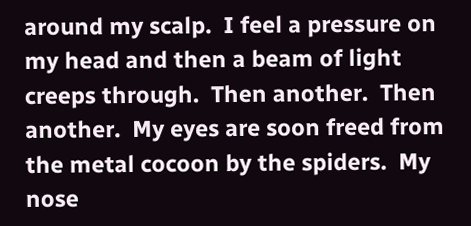around my scalp.  I feel a pressure on my head and then a beam of light creeps through.  Then another.  Then another.  My eyes are soon freed from the metal cocoon by the spiders.  My nose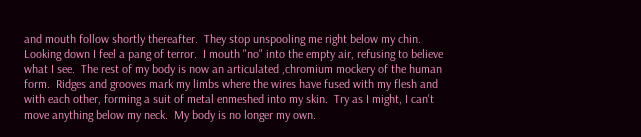and mouth follow shortly thereafter.  They stop unspooling me right below my chin.
Looking down I feel a pang of terror.  I mouth "no" into the empty air, refusing to believe what I see.  The rest of my body is now an articulated ,chromium mockery of the human form.  Ridges and grooves mark my limbs where the wires have fused with my flesh and with each other, forming a suit of metal enmeshed into my skin.  Try as I might, I can't move anything below my neck.  My body is no longer my own.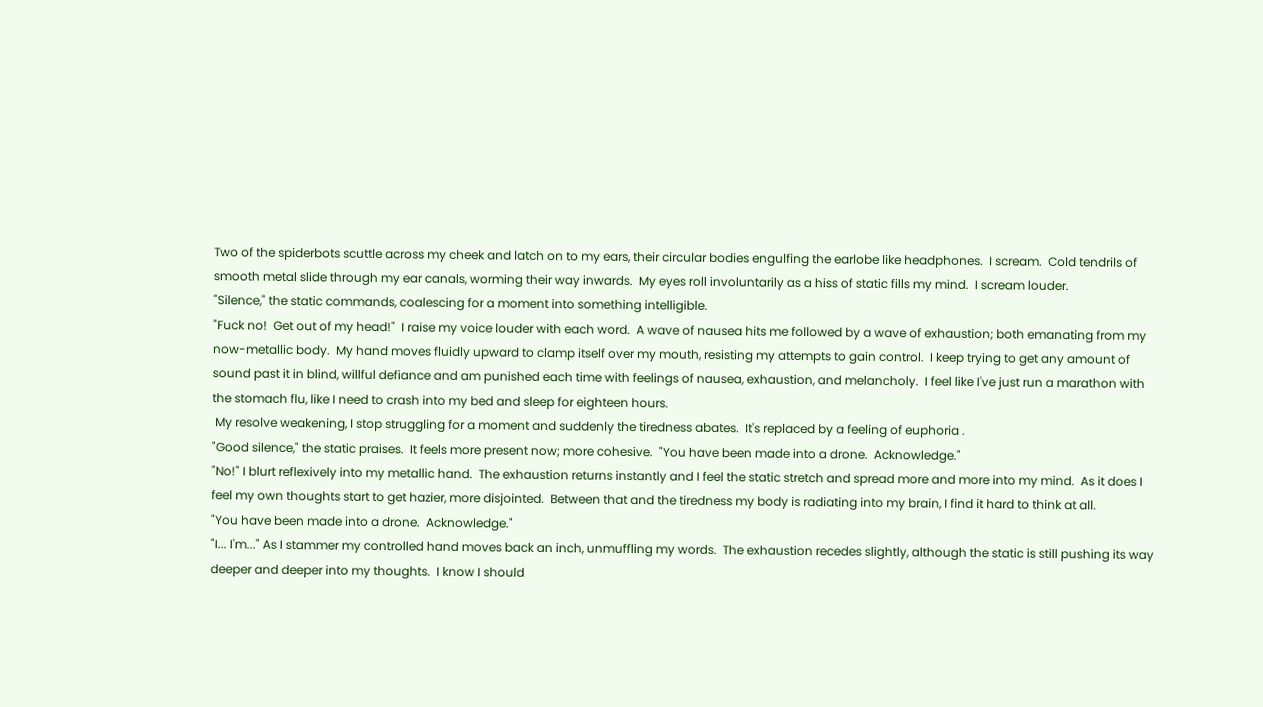Two of the spiderbots scuttle across my cheek and latch on to my ears, their circular bodies engulfing the earlobe like headphones.  I scream.  Cold tendrils of smooth metal slide through my ear canals, worming their way inwards.  My eyes roll involuntarily as a hiss of static fills my mind.  I scream louder.
"Silence," the static commands, coalescing for a moment into something intelligible.
"Fuck no!  Get out of my head!"  I raise my voice louder with each word.  A wave of nausea hits me followed by a wave of exhaustion; both emanating from my now-metallic body.  My hand moves fluidly upward to clamp itself over my mouth, resisting my attempts to gain control.  I keep trying to get any amount of sound past it in blind, willful defiance and am punished each time with feelings of nausea, exhaustion, and melancholy.  I feel like I've just run a marathon with the stomach flu, like I need to crash into my bed and sleep for eighteen hours.
 My resolve weakening, I stop struggling for a moment and suddenly the tiredness abates.  It's replaced by a feeling of euphoria .
"Good silence," the static praises.  It feels more present now; more cohesive.  "You have been made into a drone.  Acknowledge."
"No!" I blurt reflexively into my metallic hand.  The exhaustion returns instantly and I feel the static stretch and spread more and more into my mind.  As it does I feel my own thoughts start to get hazier, more disjointed.  Between that and the tiredness my body is radiating into my brain, I find it hard to think at all.
"You have been made into a drone.  Acknowledge."
"I... I'm..." As I stammer my controlled hand moves back an inch, unmuffling my words.  The exhaustion recedes slightly, although the static is still pushing its way deeper and deeper into my thoughts.  I know I should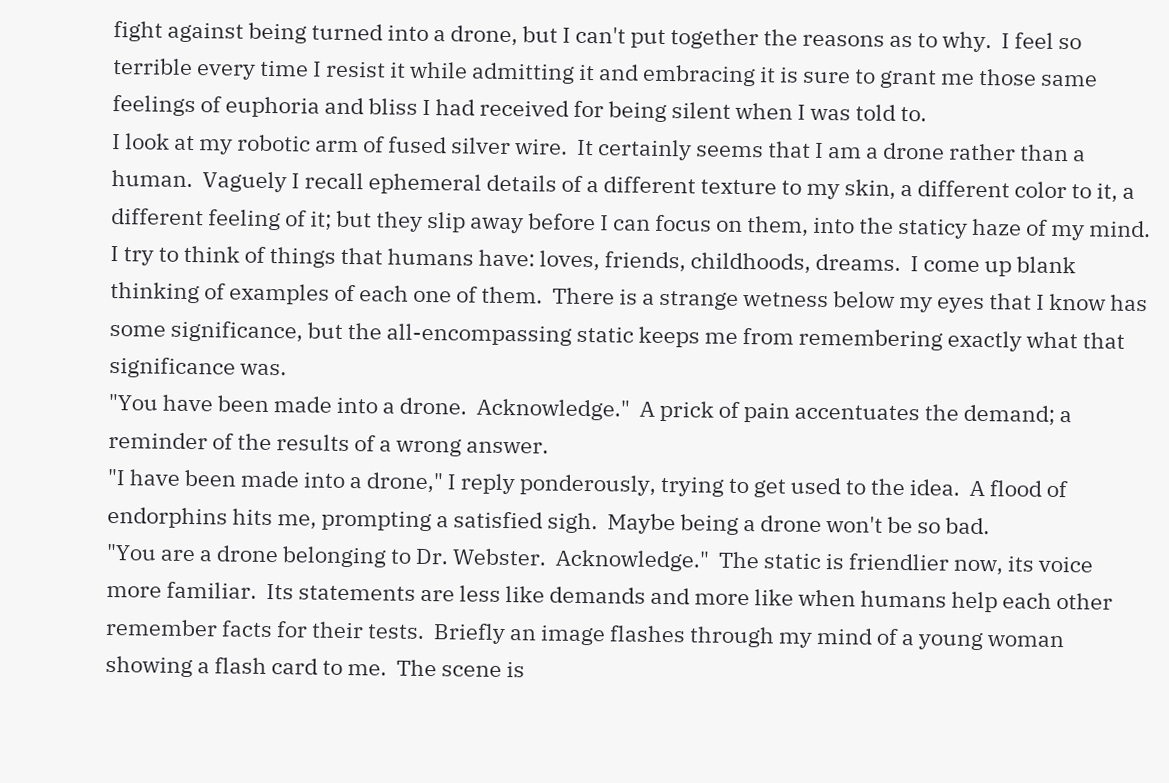fight against being turned into a drone, but I can't put together the reasons as to why.  I feel so terrible every time I resist it while admitting it and embracing it is sure to grant me those same feelings of euphoria and bliss I had received for being silent when I was told to.
I look at my robotic arm of fused silver wire.  It certainly seems that I am a drone rather than a human.  Vaguely I recall ephemeral details of a different texture to my skin, a different color to it, a different feeling of it; but they slip away before I can focus on them, into the staticy haze of my mind.  I try to think of things that humans have: loves, friends, childhoods, dreams.  I come up blank thinking of examples of each one of them.  There is a strange wetness below my eyes that I know has some significance, but the all-encompassing static keeps me from remembering exactly what that significance was.
"You have been made into a drone.  Acknowledge."  A prick of pain accentuates the demand; a reminder of the results of a wrong answer.
"I have been made into a drone," I reply ponderously, trying to get used to the idea.  A flood of endorphins hits me, prompting a satisfied sigh.  Maybe being a drone won't be so bad.
"You are a drone belonging to Dr. Webster.  Acknowledge."  The static is friendlier now, its voice more familiar.  Its statements are less like demands and more like when humans help each other remember facts for their tests.  Briefly an image flashes through my mind of a young woman showing a flash card to me.  The scene is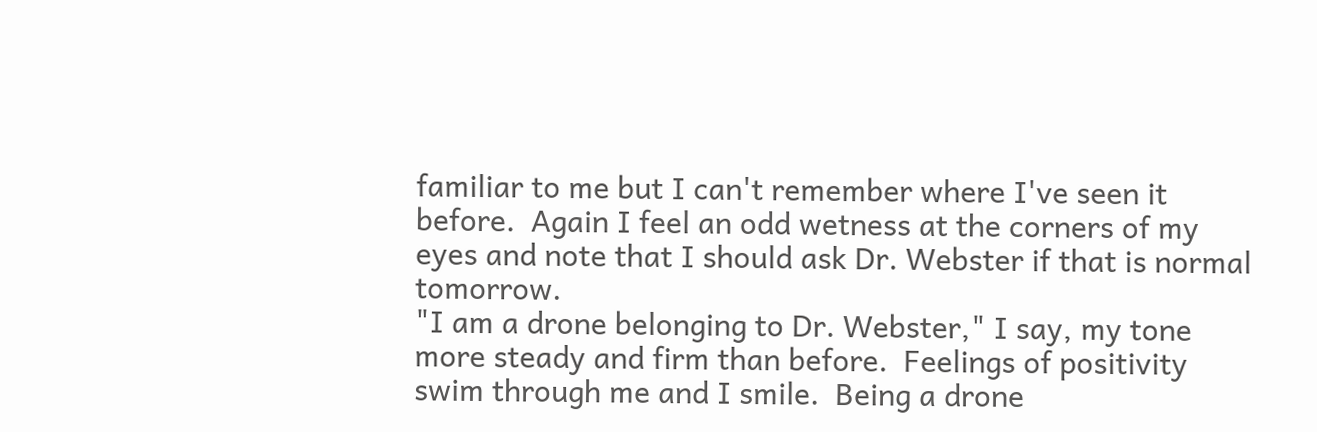familiar to me but I can't remember where I've seen it before.  Again I feel an odd wetness at the corners of my eyes and note that I should ask Dr. Webster if that is normal tomorrow.
"I am a drone belonging to Dr. Webster," I say, my tone more steady and firm than before.  Feelings of positivity swim through me and I smile.  Being a drone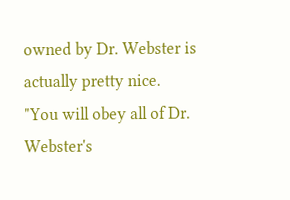owned by Dr. Webster is actually pretty nice.
"You will obey all of Dr. Webster's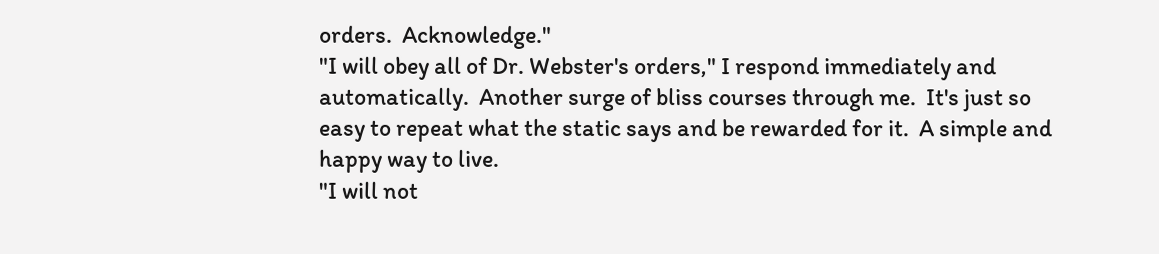orders.  Acknowledge."
"I will obey all of Dr. Webster's orders," I respond immediately and automatically.  Another surge of bliss courses through me.  It's just so easy to repeat what the static says and be rewarded for it.  A simple and happy way to live.
"I will not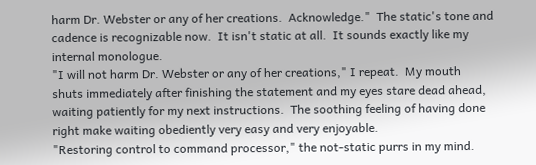harm Dr. Webster or any of her creations.  Acknowledge."  The static's tone and cadence is recognizable now.  It isn't static at all.  It sounds exactly like my internal monologue.
"I will not harm Dr. Webster or any of her creations," I repeat.  My mouth shuts immediately after finishing the statement and my eyes stare dead ahead, waiting patiently for my next instructions.  The soothing feeling of having done right make waiting obediently very easy and very enjoyable.
"Restoring control to command processor," the not-static purrs in my mind.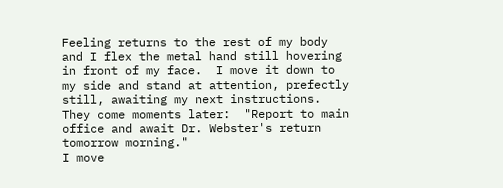Feeling returns to the rest of my body and I flex the metal hand still hovering in front of my face.  I move it down to my side and stand at attention, prefectly still, awaiting my next instructions.  They come moments later:  "Report to main office and await Dr. Webster's return tomorrow morning."
I move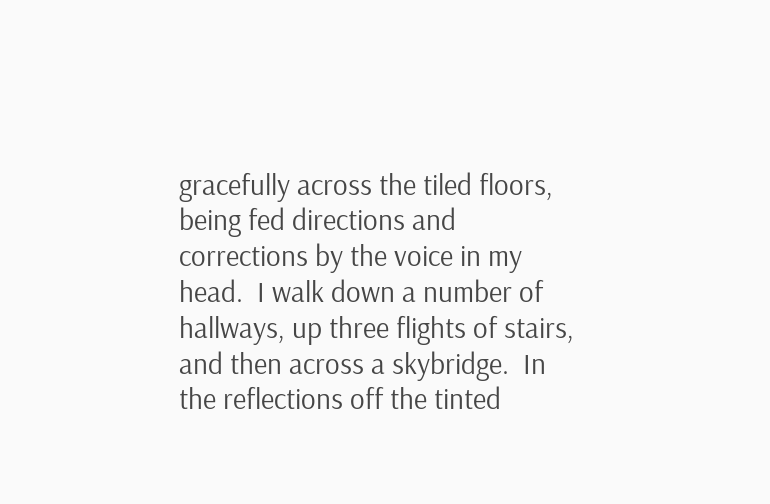gracefully across the tiled floors, being fed directions and corrections by the voice in my head.  I walk down a number of hallways, up three flights of stairs, and then across a skybridge.  In the reflections off the tinted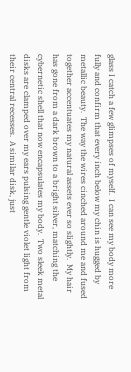glass I catch a few glimpses of myself.  I can see my body more fully and confirm that every inch below my chin is hugged by metallic beauty.  The way the wires cinched around me and fused together accentuates my natural assets ever so slightly.  My hair has gone from a dark brown to a bright silver, matching the cybernetic shell that now encapsulates my body.  Two sleek metal disks are clamped over my ears pulsing gentle violet light from their central recesses.  A similar disk, just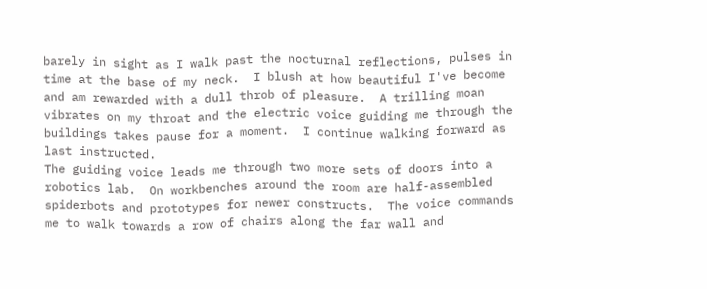barely in sight as I walk past the nocturnal reflections, pulses in time at the base of my neck.  I blush at how beautiful I've become and am rewarded with a dull throb of pleasure.  A trilling moan vibrates on my throat and the electric voice guiding me through the buildings takes pause for a moment.  I continue walking forward as last instructed.
The guiding voice leads me through two more sets of doors into a robotics lab.  On workbenches around the room are half-assembled spiderbots and prototypes for newer constructs.  The voice commands me to walk towards a row of chairs along the far wall and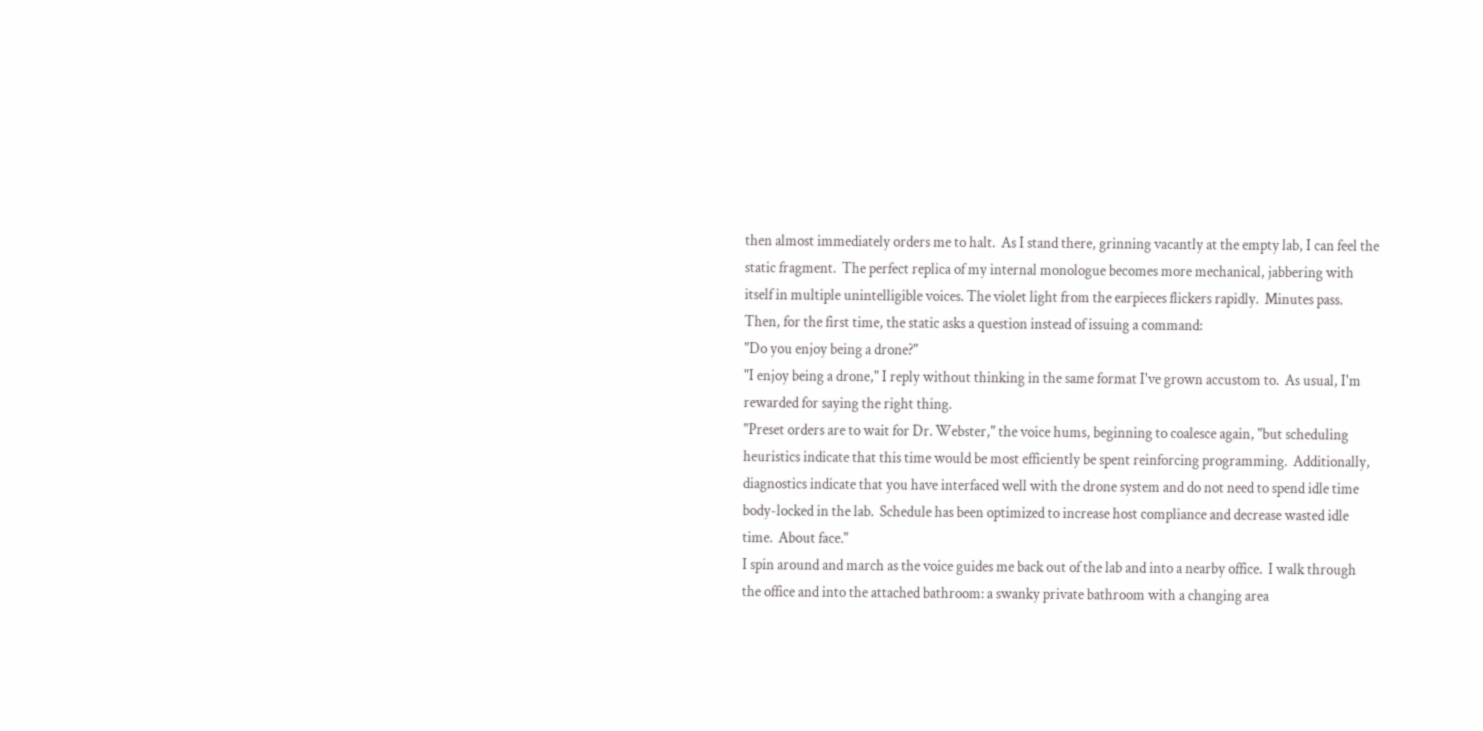then almost immediately orders me to halt.  As I stand there, grinning vacantly at the empty lab, I can feel the static fragment.  The perfect replica of my internal monologue becomes more mechanical, jabbering with itself in multiple unintelligible voices. The violet light from the earpieces flickers rapidly.  Minutes pass.  Then, for the first time, the static asks a question instead of issuing a command:
"Do you enjoy being a drone?"
"I enjoy being a drone," I reply without thinking in the same format I've grown accustom to.  As usual, I'm rewarded for saying the right thing.
"Preset orders are to wait for Dr. Webster," the voice hums, beginning to coalesce again, "but scheduling heuristics indicate that this time would be most efficiently be spent reinforcing programming.  Additionally, diagnostics indicate that you have interfaced well with the drone system and do not need to spend idle time body-locked in the lab.  Schedule has been optimized to increase host compliance and decrease wasted idle time.  About face."
I spin around and march as the voice guides me back out of the lab and into a nearby office.  I walk through the office and into the attached bathroom: a swanky private bathroom with a changing area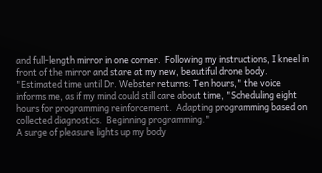and full-length mirror in one corner.  Following my instructions, I kneel in front of the mirror and stare at my new, beautiful drone body.
"Estimated time until Dr. Webster returns: Ten hours," the voice informs me, as if my mind could still care about time, "Scheduling eight hours for programming reinforcement.  Adapting programming based on collected diagnostics.  Beginning programming."
A surge of pleasure lights up my body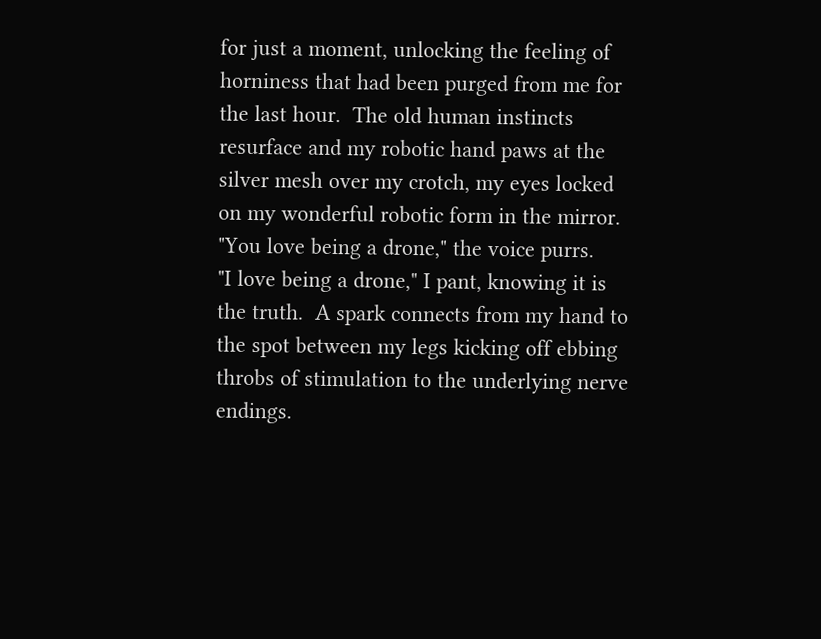for just a moment, unlocking the feeling of horniness that had been purged from me for the last hour.  The old human instincts resurface and my robotic hand paws at the silver mesh over my crotch, my eyes locked on my wonderful robotic form in the mirror.
"You love being a drone," the voice purrs.
"I love being a drone," I pant, knowing it is the truth.  A spark connects from my hand to the spot between my legs kicking off ebbing throbs of stimulation to the underlying nerve endings.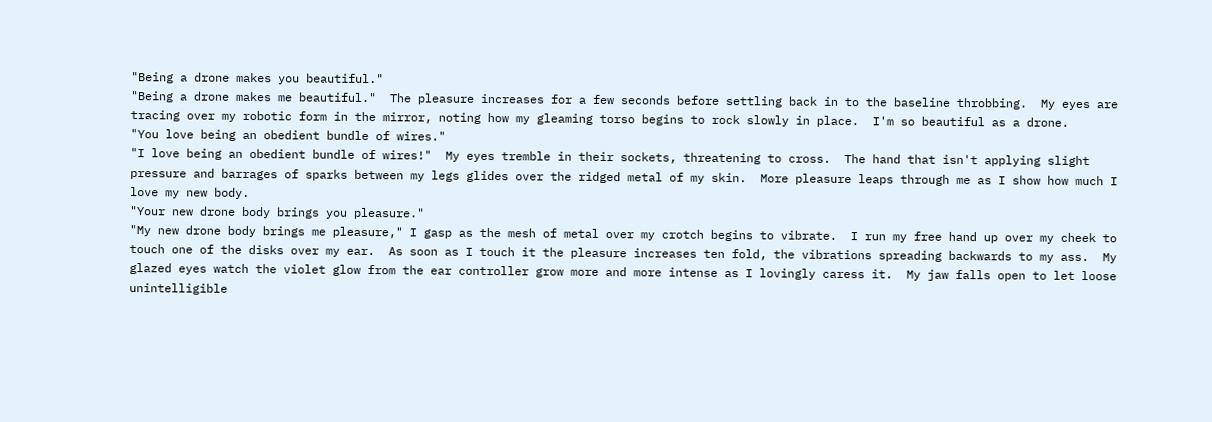"Being a drone makes you beautiful."
"Being a drone makes me beautiful."  The pleasure increases for a few seconds before settling back in to the baseline throbbing.  My eyes are tracing over my robotic form in the mirror, noting how my gleaming torso begins to rock slowly in place.  I'm so beautiful as a drone.
"You love being an obedient bundle of wires."
"I love being an obedient bundle of wires!"  My eyes tremble in their sockets, threatening to cross.  The hand that isn't applying slight pressure and barrages of sparks between my legs glides over the ridged metal of my skin.  More pleasure leaps through me as I show how much I love my new body.
"Your new drone body brings you pleasure."
"My new drone body brings me pleasure," I gasp as the mesh of metal over my crotch begins to vibrate.  I run my free hand up over my cheek to touch one of the disks over my ear.  As soon as I touch it the pleasure increases ten fold, the vibrations spreading backwards to my ass.  My glazed eyes watch the violet glow from the ear controller grow more and more intense as I lovingly caress it.  My jaw falls open to let loose unintelligible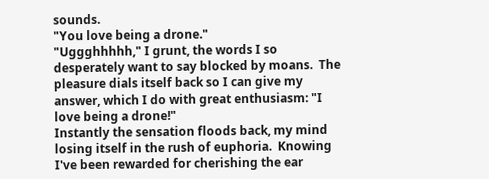sounds.
"You love being a drone."
"Uggghhhhh," I grunt, the words I so desperately want to say blocked by moans.  The pleasure dials itself back so I can give my answer, which I do with great enthusiasm: "I love being a drone!"
Instantly the sensation floods back, my mind losing itself in the rush of euphoria.  Knowing I've been rewarded for cherishing the ear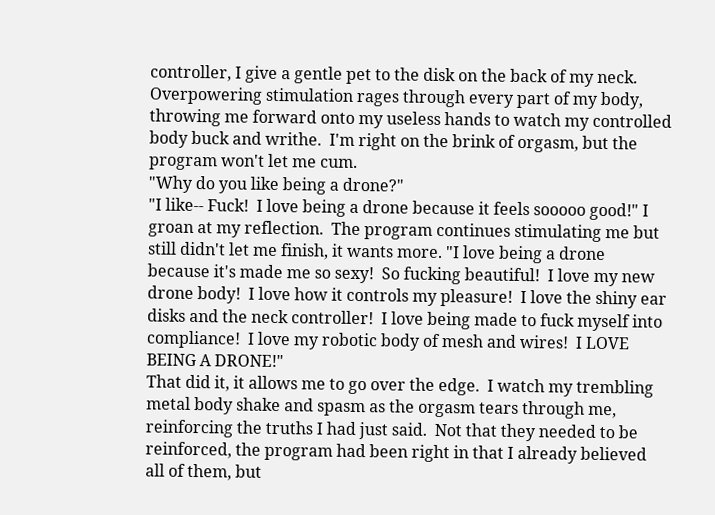controller, I give a gentle pet to the disk on the back of my neck.  Overpowering stimulation rages through every part of my body, throwing me forward onto my useless hands to watch my controlled body buck and writhe.  I'm right on the brink of orgasm, but the program won't let me cum.
"Why do you like being a drone?"
"I like-- Fuck!  I love being a drone because it feels sooooo good!" I groan at my reflection.  The program continues stimulating me but still didn't let me finish, it wants more. "I love being a drone because it's made me so sexy!  So fucking beautiful!  I love my new drone body!  I love how it controls my pleasure!  I love the shiny ear disks and the neck controller!  I love being made to fuck myself into compliance!  I love my robotic body of mesh and wires!  I LOVE BEING A DRONE!"
That did it, it allows me to go over the edge.  I watch my trembling metal body shake and spasm as the orgasm tears through me, reinforcing the truths I had just said.  Not that they needed to be reinforced, the program had been right in that I already believed all of them, but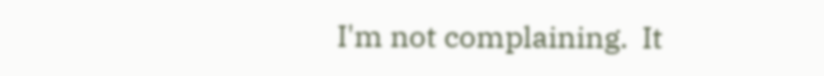I'm not complaining.  It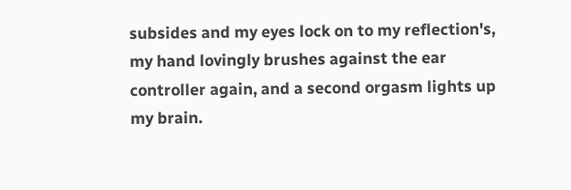subsides and my eyes lock on to my reflection's, my hand lovingly brushes against the ear controller again, and a second orgasm lights up my brain.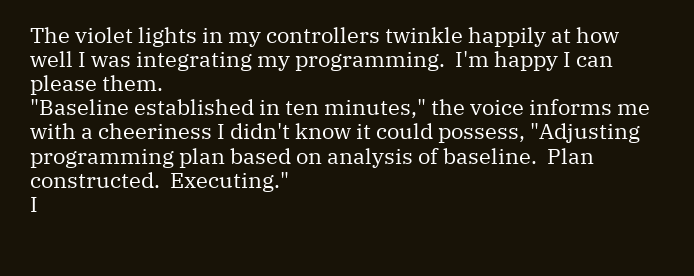The violet lights in my controllers twinkle happily at how well I was integrating my programming.  I'm happy I can please them.
"Baseline established in ten minutes," the voice informs me with a cheeriness I didn't know it could possess, "Adjusting programming plan based on analysis of baseline.  Plan constructed.  Executing."
I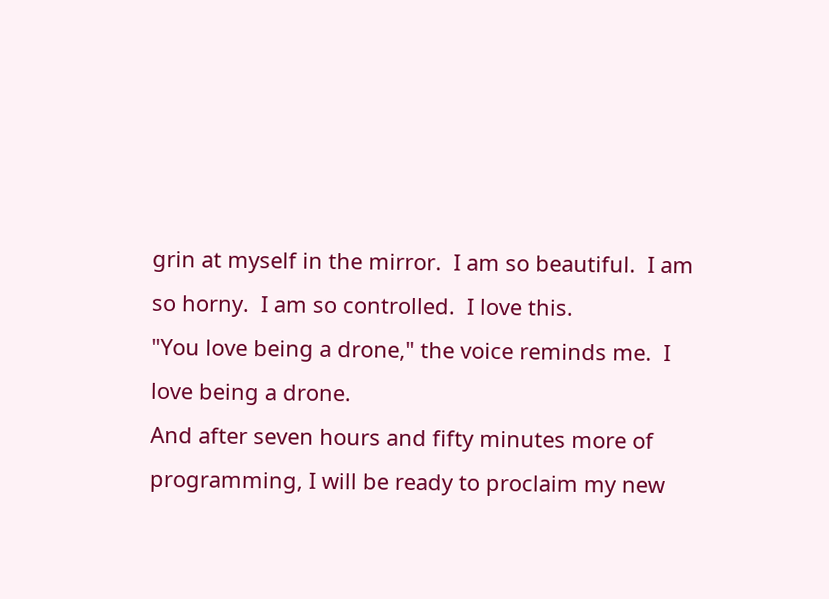grin at myself in the mirror.  I am so beautiful.  I am so horny.  I am so controlled.  I love this.
"You love being a drone," the voice reminds me.  I love being a drone.
And after seven hours and fifty minutes more of programming, I will be ready to proclaim my new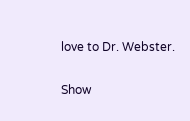love to Dr. Webster.

Show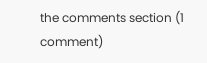the comments section (1 comment)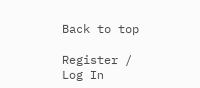Back to top

Register / Log In